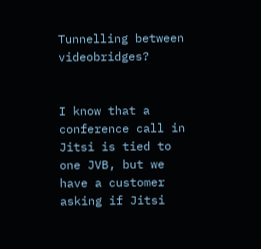Tunnelling between videobridges?


I know that a conference call in Jitsi is tied to one JVB, but we have a customer asking if Jitsi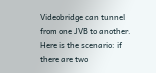Videobridge can tunnel from one JVB to another. Here is the scenario: if there are two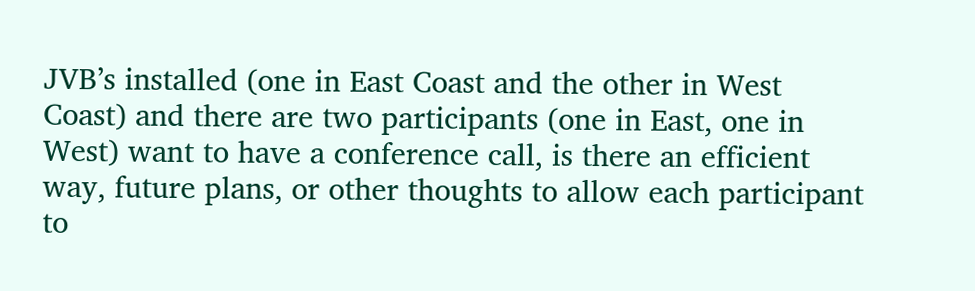JVB’s installed (one in East Coast and the other in West Coast) and there are two participants (one in East, one in West) want to have a conference call, is there an efficient way, future plans, or other thoughts to allow each participant to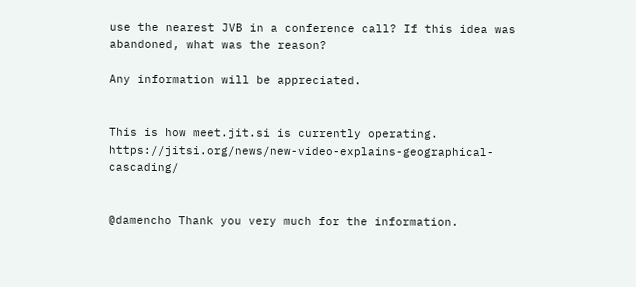use the nearest JVB in a conference call? If this idea was abandoned, what was the reason?

Any information will be appreciated.


This is how meet.jit.si is currently operating. https://jitsi.org/news/new-video-explains-geographical-cascading/


@damencho Thank you very much for the information.